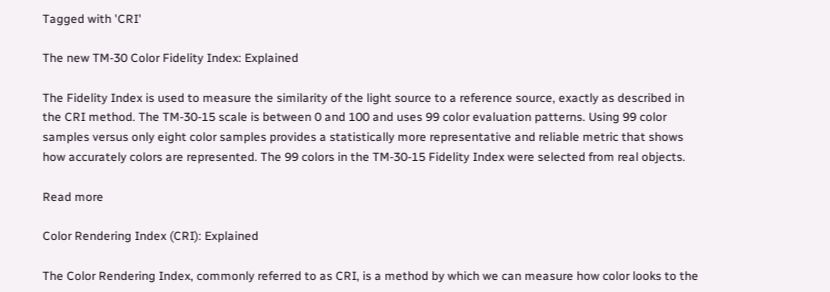Tagged with 'CRI'

The new TM-30 Color Fidelity Index: Explained

The Fidelity Index is used to measure the similarity of the light source to a reference source, exactly as described in the CRI method. The TM-30-15 scale is between 0 and 100 and uses 99 color evaluation patterns. Using 99 color samples versus only eight color samples provides a statistically more representative and reliable metric that shows how accurately colors are represented. The 99 colors in the TM-30-15 Fidelity Index were selected from real objects.

Read more

Color Rendering Index (CRI): Explained

The Color Rendering Index, commonly referred to as CRI, is a method by which we can measure how color looks to the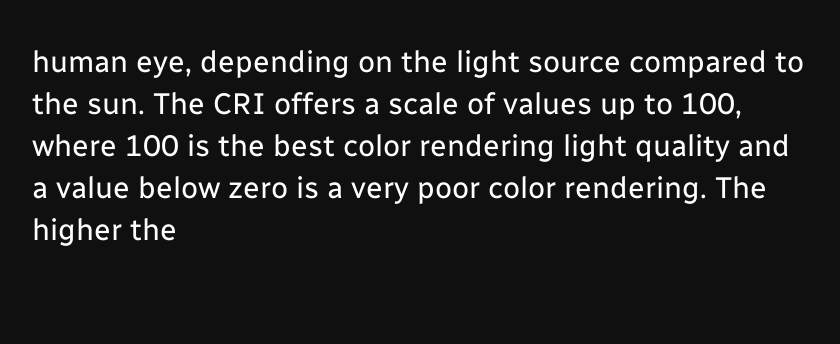human eye, depending on the light source compared to the sun. The CRI offers a scale of values up to 100, where 100 is the best color rendering light quality and a value below zero is a very poor color rendering. The higher the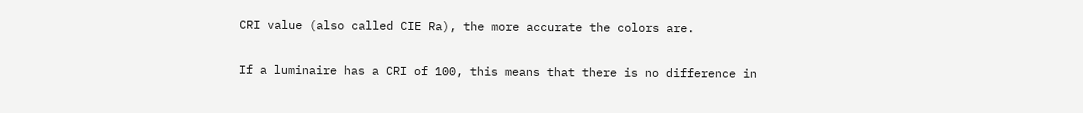CRI value (also called CIE Ra), the more accurate the colors are.

If a luminaire has a CRI of 100, this means that there is no difference in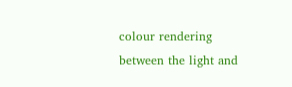colour rendering between the light and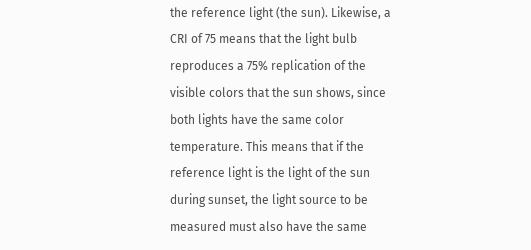the reference light (the sun). Likewise, a CRI of 75 means that the light bulb reproduces a 75% replication of the visible colors that the sun shows, since both lights have the same color temperature. This means that if the reference light is the light of the sun during sunset, the light source to be measured must also have the same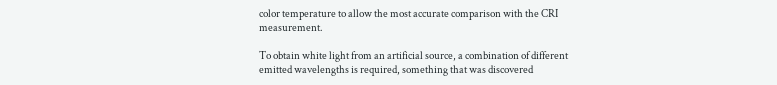color temperature to allow the most accurate comparison with the CRI measurement.

To obtain white light from an artificial source, a combination of different emitted wavelengths is required, something that was discovered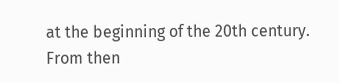at the beginning of the 20th century.  From then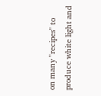on many "recipes" to produce white light and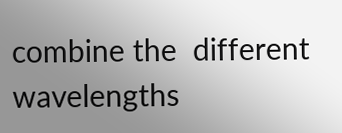combine the  different wavelengths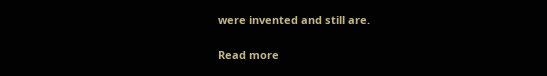were invented and still are.

Read more